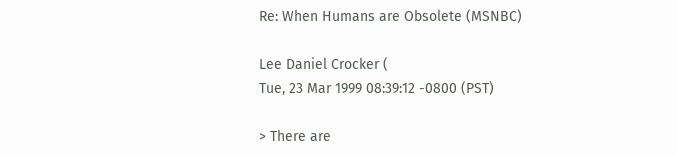Re: When Humans are Obsolete (MSNBC)

Lee Daniel Crocker (
Tue, 23 Mar 1999 08:39:12 -0800 (PST)

> There are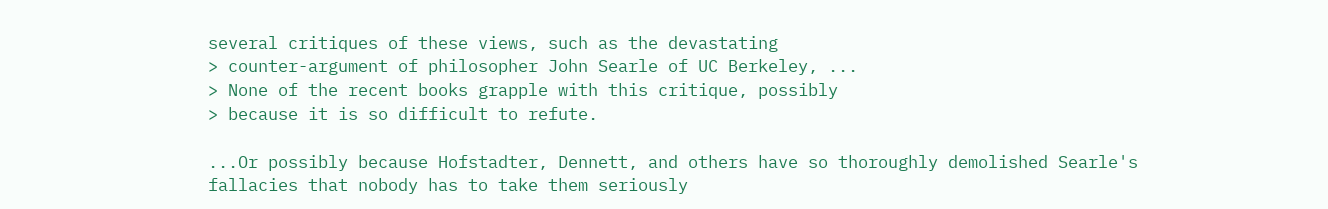several critiques of these views, such as the devastating
> counter-argument of philosopher John Searle of UC Berkeley, ...
> None of the recent books grapple with this critique, possibly
> because it is so difficult to refute.

...Or possibly because Hofstadter, Dennett, and others have so thoroughly demolished Searle's fallacies that nobody has to take them seriously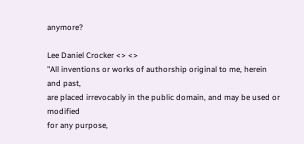anymore?

Lee Daniel Crocker <> <>
"All inventions or works of authorship original to me, herein and past,
are placed irrevocably in the public domain, and may be used or modified
for any purpose,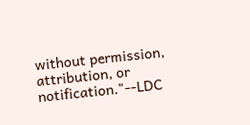without permission, attribution, or notification."--LDC